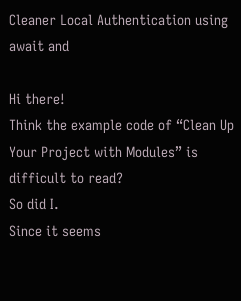Cleaner Local Authentication using await and

Hi there!
Think the example code of “Clean Up Your Project with Modules” is difficult to read?
So did I.
Since it seems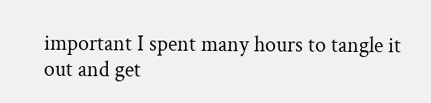important I spent many hours to tangle it out and get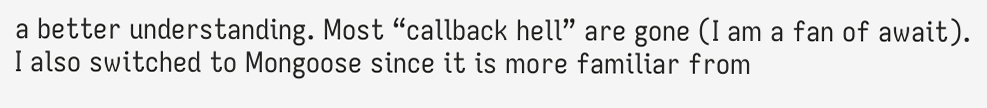a better understanding. Most “callback hell” are gone (I am a fan of await). I also switched to Mongoose since it is more familiar from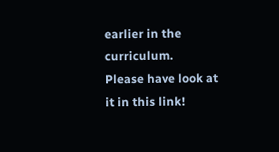earlier in the curriculum.
Please have look at it in this link!